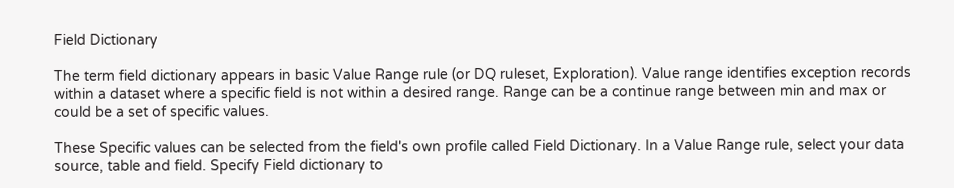Field Dictionary

The term field dictionary appears in basic Value Range rule (or DQ ruleset, Exploration). Value range identifies exception records within a dataset where a specific field is not within a desired range. Range can be a continue range between min and max or could be a set of specific values.

These Specific values can be selected from the field's own profile called Field Dictionary. In a Value Range rule, select your data source, table and field. Specify Field dictionary to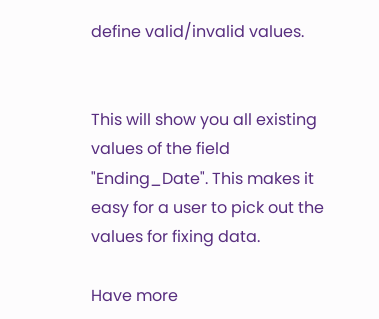define valid/invalid values.


This will show you all existing values of the field "Ending_Date". This makes it easy for a user to pick out the values for fixing data.

Have more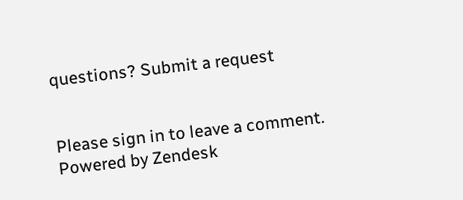questions? Submit a request


Please sign in to leave a comment.
Powered by Zendesk